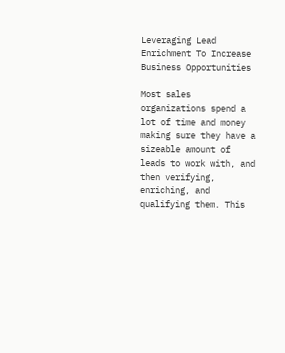Leveraging Lead Enrichment To Increase Business Opportunities

Most sales organizations spend a lot of time and money making sure they have a sizeable amount of leads to work with, and then verifying, enriching, and qualifying them. This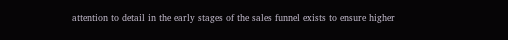attention to detail in the early stages of the sales funnel exists to ensure higher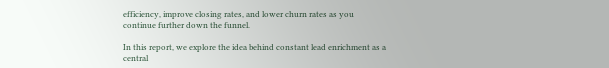efficiency, improve closing rates, and lower churn rates as you continue further down the funnel.

In this report, we explore the idea behind constant lead enrichment as a central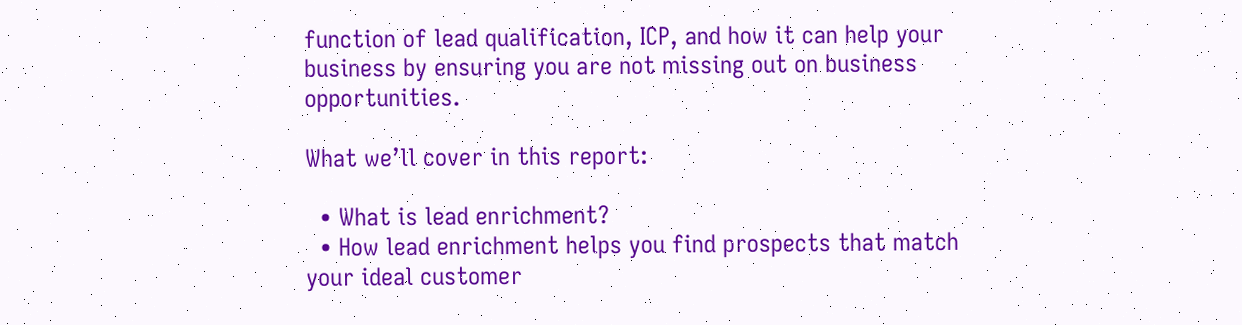function of lead qualification, ICP, and how it can help your business by ensuring you are not missing out on business opportunities.

What we’ll cover in this report:

  • What is lead enrichment?
  • How lead enrichment helps you find prospects that match your ideal customer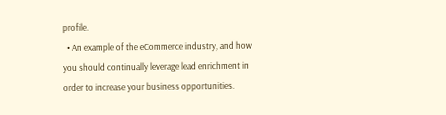profile.
  • An example of the eCommerce industry, and how you should continually leverage lead enrichment in order to increase your business opportunities.